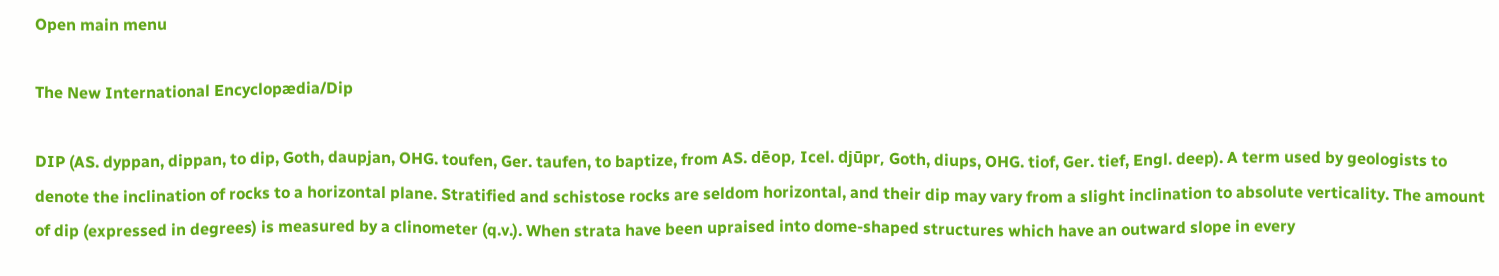Open main menu

The New International Encyclopædia/Dip

DIP (AS. dyppan, dippan, to dip, Goth, daupjan, OHG. toufen, Ger. taufen, to baptize, from AS. dēop, Icel. djūpr, Goth, diups, OHG. tiof, Ger. tief, Engl. deep). A term used by geologists to denote the inclination of rocks to a horizontal plane. Stratified and schistose rocks are seldom horizontal, and their dip may vary from a slight inclination to absolute verticality. The amount of dip (expressed in degrees) is measured by a clinometer (q.v.). When strata have been upraised into dome-shaped structures which have an outward slope in every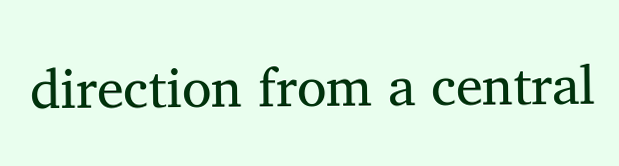direction from a central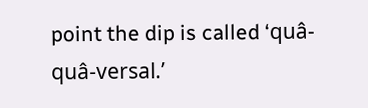point the dip is called ‘quâ-quâ-versal.’